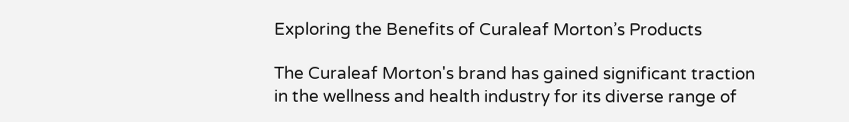Exploring the Benefits of Curaleaf Morton’s Products

The Curaleaf Morton's brand has gained significant traction in the wellness and health industry for its diverse range of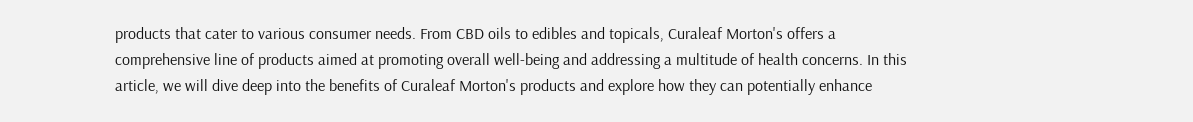products that cater to various consumer needs. From CBD oils to edibles and topicals, Curaleaf Morton's offers a comprehensive line of products aimed at promoting overall well-being and addressing a multitude of health concerns. In this article, we will dive deep into the benefits of Curaleaf Morton's products and explore how they can potentially enhance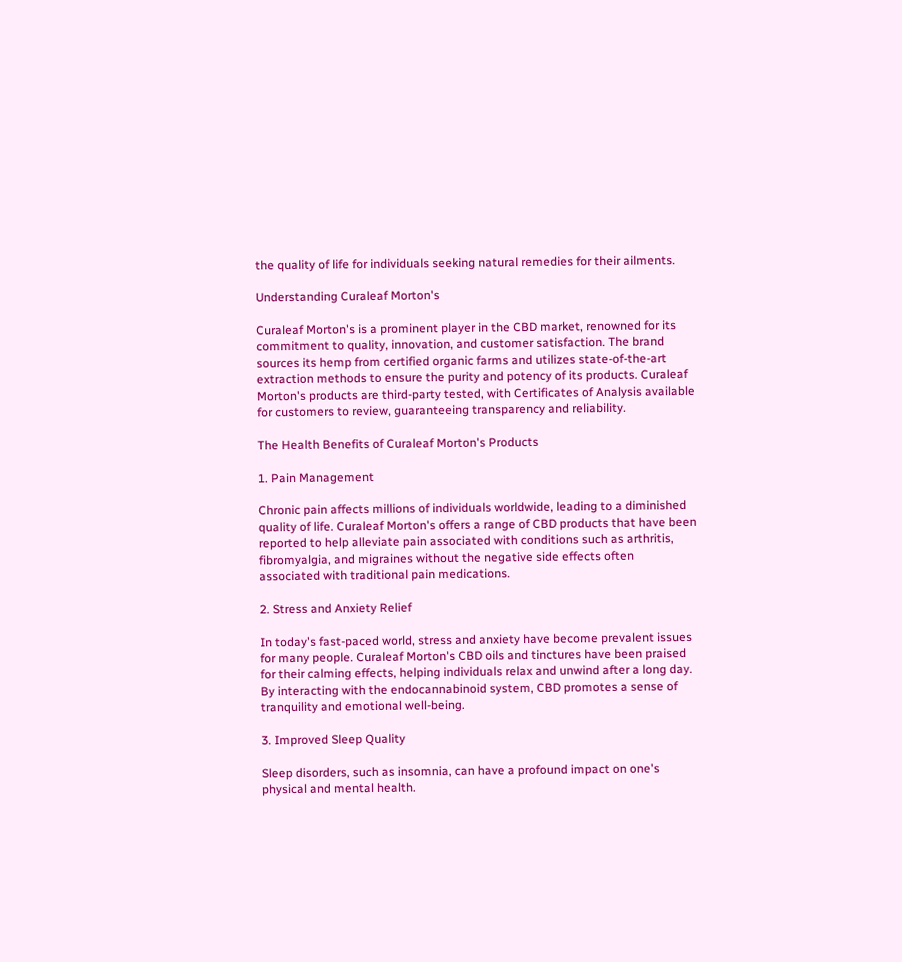the quality of life for individuals seeking natural remedies for their ailments.

Understanding Curaleaf Morton's

Curaleaf Morton's is a prominent player in the CBD market, renowned for its commitment to quality, innovation, and customer satisfaction. The brand sources its hemp from certified organic farms and utilizes state-of-the-art extraction methods to ensure the purity and potency of its products. Curaleaf Morton's products are third-party tested, with Certificates of Analysis available for customers to review, guaranteeing transparency and reliability.

The Health Benefits of Curaleaf Morton's Products

1. Pain Management

Chronic pain affects millions of individuals worldwide, leading to a diminished quality of life. Curaleaf Morton's offers a range of CBD products that have been reported to help alleviate pain associated with conditions such as arthritis, fibromyalgia, and migraines without the negative side effects often associated with traditional pain medications.

2. Stress and Anxiety Relief

In today's fast-paced world, stress and anxiety have become prevalent issues for many people. Curaleaf Morton's CBD oils and tinctures have been praised for their calming effects, helping individuals relax and unwind after a long day. By interacting with the endocannabinoid system, CBD promotes a sense of tranquility and emotional well-being.

3. Improved Sleep Quality

Sleep disorders, such as insomnia, can have a profound impact on one's physical and mental health.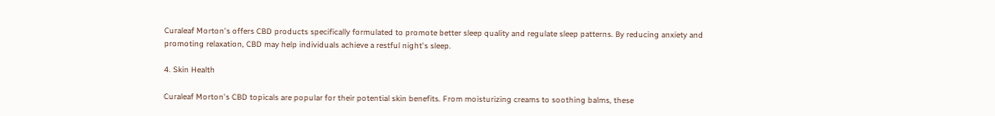Curaleaf Morton's offers CBD products specifically formulated to promote better sleep quality and regulate sleep patterns. By reducing anxiety and promoting relaxation, CBD may help individuals achieve a restful night's sleep.

4. Skin Health

Curaleaf Morton's CBD topicals are popular for their potential skin benefits. From moisturizing creams to soothing balms, these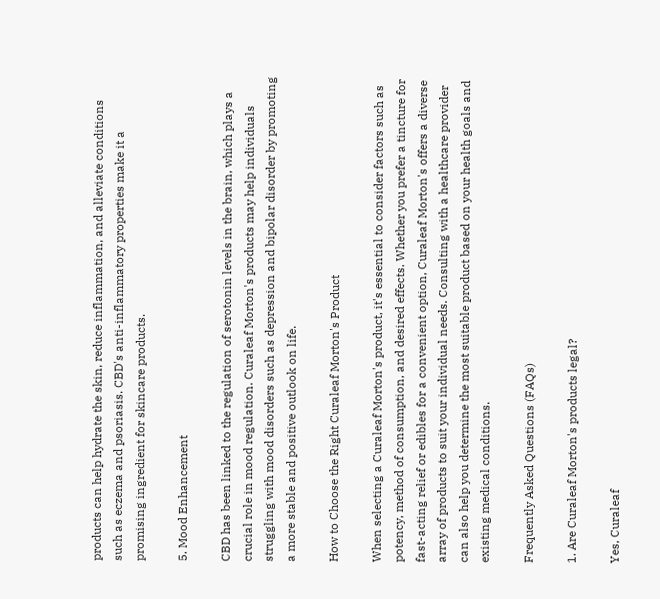products can help hydrate the skin, reduce inflammation, and alleviate conditions such as eczema and psoriasis. CBD's anti-inflammatory properties make it a promising ingredient for skincare products.

5. Mood Enhancement

CBD has been linked to the regulation of serotonin levels in the brain, which plays a crucial role in mood regulation. Curaleaf Morton's products may help individuals struggling with mood disorders such as depression and bipolar disorder by promoting a more stable and positive outlook on life.

How to Choose the Right Curaleaf Morton's Product

When selecting a Curaleaf Morton's product, it's essential to consider factors such as potency, method of consumption, and desired effects. Whether you prefer a tincture for fast-acting relief or edibles for a convenient option, Curaleaf Morton's offers a diverse array of products to suit your individual needs. Consulting with a healthcare provider can also help you determine the most suitable product based on your health goals and existing medical conditions.

Frequently Asked Questions (FAQs)

1. Are Curaleaf Morton's products legal?

Yes, Curaleaf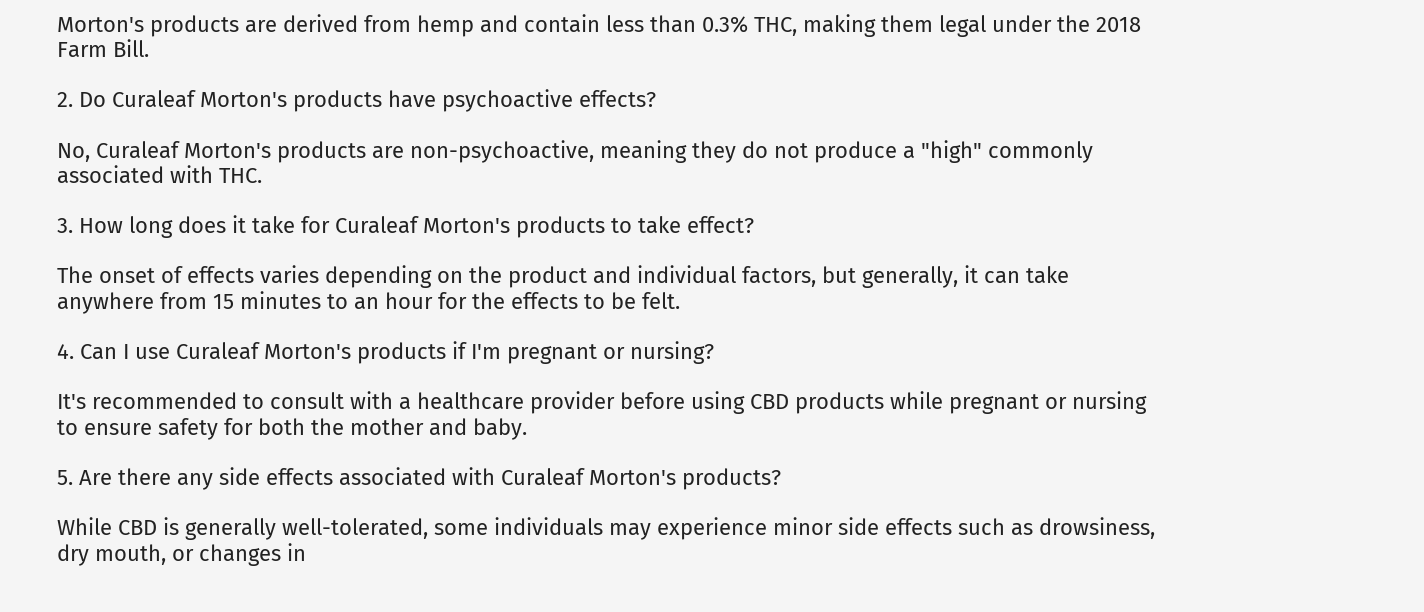Morton's products are derived from hemp and contain less than 0.3% THC, making them legal under the 2018 Farm Bill.

2. Do Curaleaf Morton's products have psychoactive effects?

No, Curaleaf Morton's products are non-psychoactive, meaning they do not produce a "high" commonly associated with THC.

3. How long does it take for Curaleaf Morton's products to take effect?

The onset of effects varies depending on the product and individual factors, but generally, it can take anywhere from 15 minutes to an hour for the effects to be felt.

4. Can I use Curaleaf Morton's products if I'm pregnant or nursing?

It's recommended to consult with a healthcare provider before using CBD products while pregnant or nursing to ensure safety for both the mother and baby.

5. Are there any side effects associated with Curaleaf Morton's products?

While CBD is generally well-tolerated, some individuals may experience minor side effects such as drowsiness, dry mouth, or changes in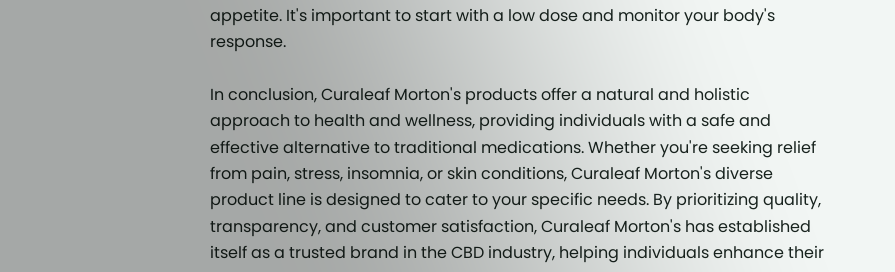appetite. It's important to start with a low dose and monitor your body's response.

In conclusion, Curaleaf Morton's products offer a natural and holistic approach to health and wellness, providing individuals with a safe and effective alternative to traditional medications. Whether you're seeking relief from pain, stress, insomnia, or skin conditions, Curaleaf Morton's diverse product line is designed to cater to your specific needs. By prioritizing quality, transparency, and customer satisfaction, Curaleaf Morton's has established itself as a trusted brand in the CBD industry, helping individuals enhance their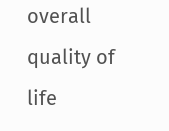overall quality of life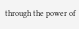through the power of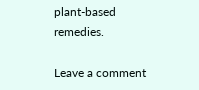plant-based remedies.

Leave a comment